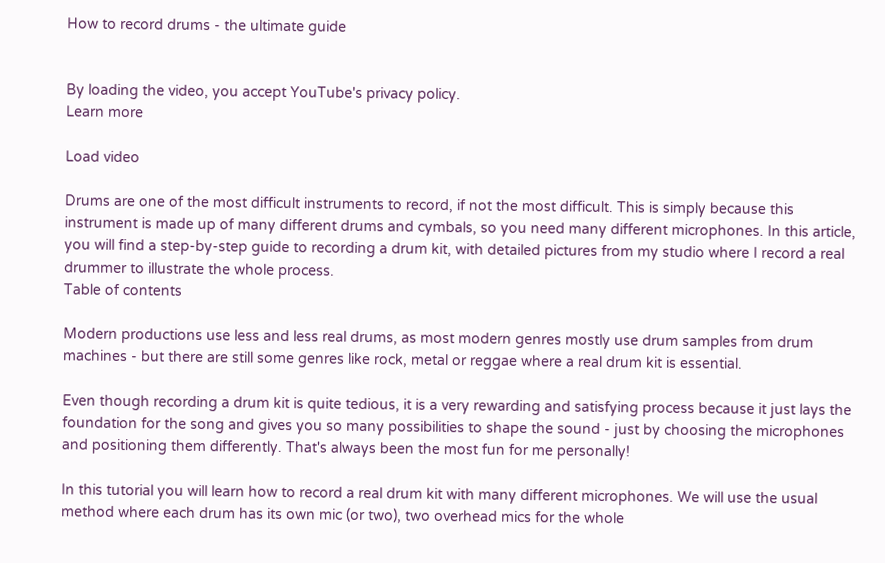How to record drums - the ultimate guide


By loading the video, you accept YouTube's privacy policy.
Learn more

Load video

Drums are one of the most difficult instruments to record, if not the most difficult. This is simply because this instrument is made up of many different drums and cymbals, so you need many different microphones. In this article, you will find a step-by-step guide to recording a drum kit, with detailed pictures from my studio where I record a real drummer to illustrate the whole process.
Table of contents

Modern productions use less and less real drums, as most modern genres mostly use drum samples from drum machines - but there are still some genres like rock, metal or reggae where a real drum kit is essential.

Even though recording a drum kit is quite tedious, it is a very rewarding and satisfying process because it just lays the foundation for the song and gives you so many possibilities to shape the sound - just by choosing the microphones and positioning them differently. That's always been the most fun for me personally!

In this tutorial you will learn how to record a real drum kit with many different microphones. We will use the usual method where each drum has its own mic (or two), two overhead mics for the whole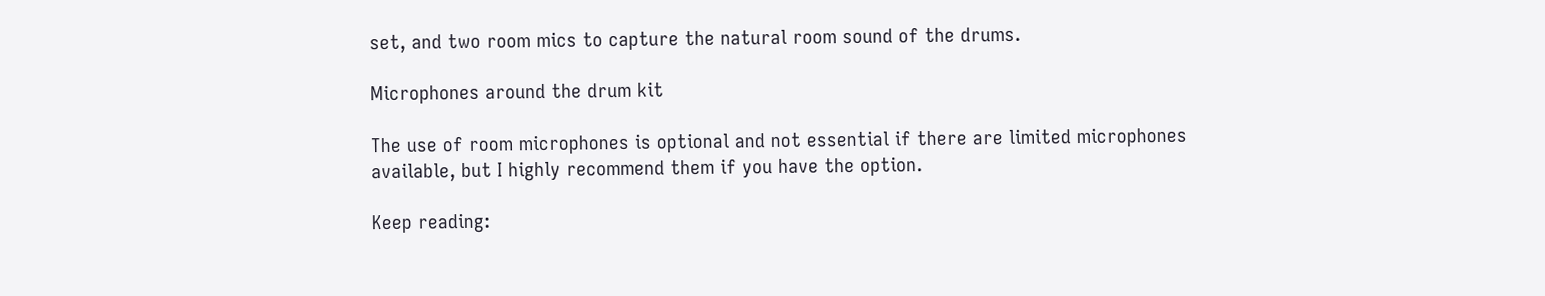set, and two room mics to capture the natural room sound of the drums.

Microphones around the drum kit

The use of room microphones is optional and not essential if there are limited microphones available, but I highly recommend them if you have the option.

Keep reading: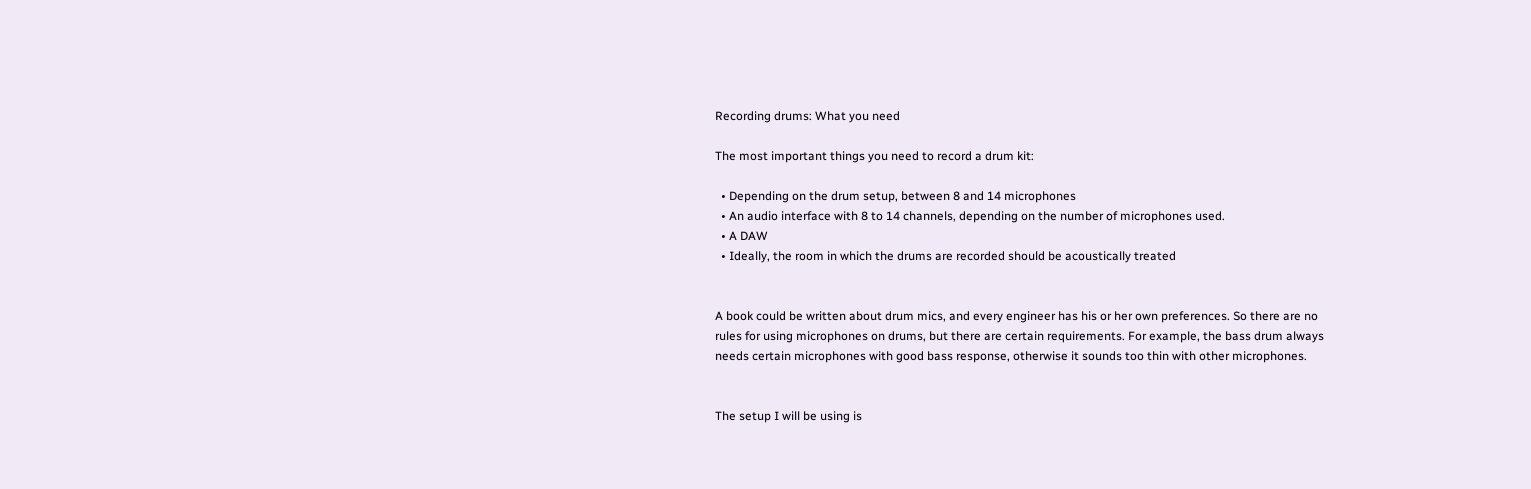Recording drums: What you need

The most important things you need to record a drum kit:

  • Depending on the drum setup, between 8 and 14 microphones
  • An audio interface with 8 to 14 channels, depending on the number of microphones used.
  • A DAW
  • Ideally, the room in which the drums are recorded should be acoustically treated


A book could be written about drum mics, and every engineer has his or her own preferences. So there are no rules for using microphones on drums, but there are certain requirements. For example, the bass drum always needs certain microphones with good bass response, otherwise it sounds too thin with other microphones.


The setup I will be using is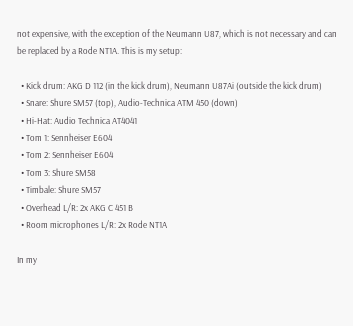not expensive, with the exception of the Neumann U87, which is not necessary and can be replaced by a Rode NT1A. This is my setup:

  • Kick drum: AKG D 112 (in the kick drum), Neumann U87Ai (outside the kick drum)
  • Snare: Shure SM57 (top), Audio-Technica ATM 450 (down)
  • Hi-Hat: Audio Technica AT4041
  • Tom 1: Sennheiser E604
  • Tom 2: Sennheiser E604
  • Tom 3: Shure SM58
  • Timbale: Shure SM57
  • Overhead L/R: 2x AKG C 451 B
  • Room microphones L/R: 2x Rode NT1A

In my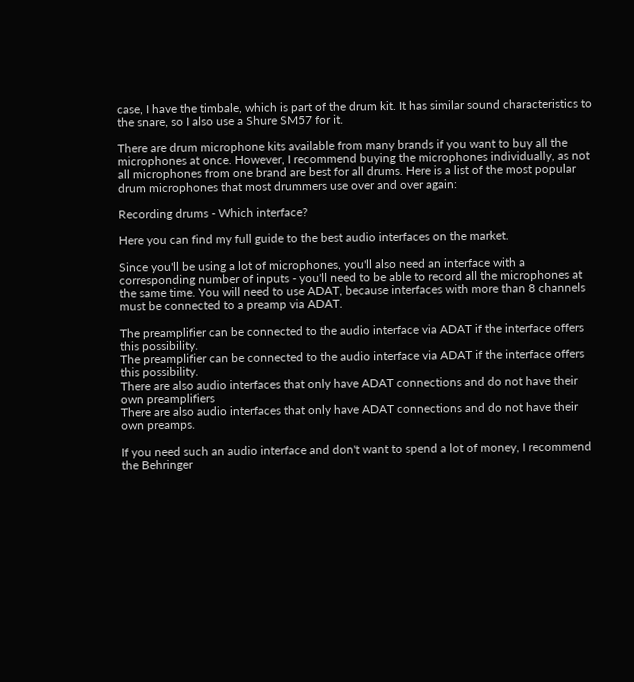case, I have the timbale, which is part of the drum kit. It has similar sound characteristics to the snare, so I also use a Shure SM57 for it.

There are drum microphone kits available from many brands if you want to buy all the microphones at once. However, I recommend buying the microphones individually, as not all microphones from one brand are best for all drums. Here is a list of the most popular drum microphones that most drummers use over and over again:

Recording drums - Which interface?

Here you can find my full guide to the best audio interfaces on the market.

Since you'll be using a lot of microphones, you'll also need an interface with a corresponding number of inputs - you'll need to be able to record all the microphones at the same time. You will need to use ADAT, because interfaces with more than 8 channels must be connected to a preamp via ADAT.

The preamplifier can be connected to the audio interface via ADAT if the interface offers this possibility.
The preamplifier can be connected to the audio interface via ADAT if the interface offers this possibility.
There are also audio interfaces that only have ADAT connections and do not have their own preamplifiers
There are also audio interfaces that only have ADAT connections and do not have their own preamps.

If you need such an audio interface and don't want to spend a lot of money, I recommend the Behringer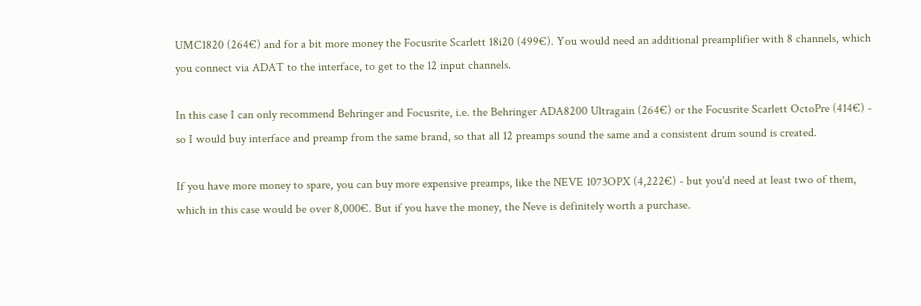UMC1820 (264€) and for a bit more money the Focusrite Scarlett 18i20 (499€). You would need an additional preamplifier with 8 channels, which you connect via ADAT to the interface, to get to the 12 input channels.

In this case I can only recommend Behringer and Focusrite, i.e. the Behringer ADA8200 Ultragain (264€) or the Focusrite Scarlett OctoPre (414€) - so I would buy interface and preamp from the same brand, so that all 12 preamps sound the same and a consistent drum sound is created.

If you have more money to spare, you can buy more expensive preamps, like the NEVE 1073OPX (4,222€) - but you'd need at least two of them, which in this case would be over 8,000€. But if you have the money, the Neve is definitely worth a purchase.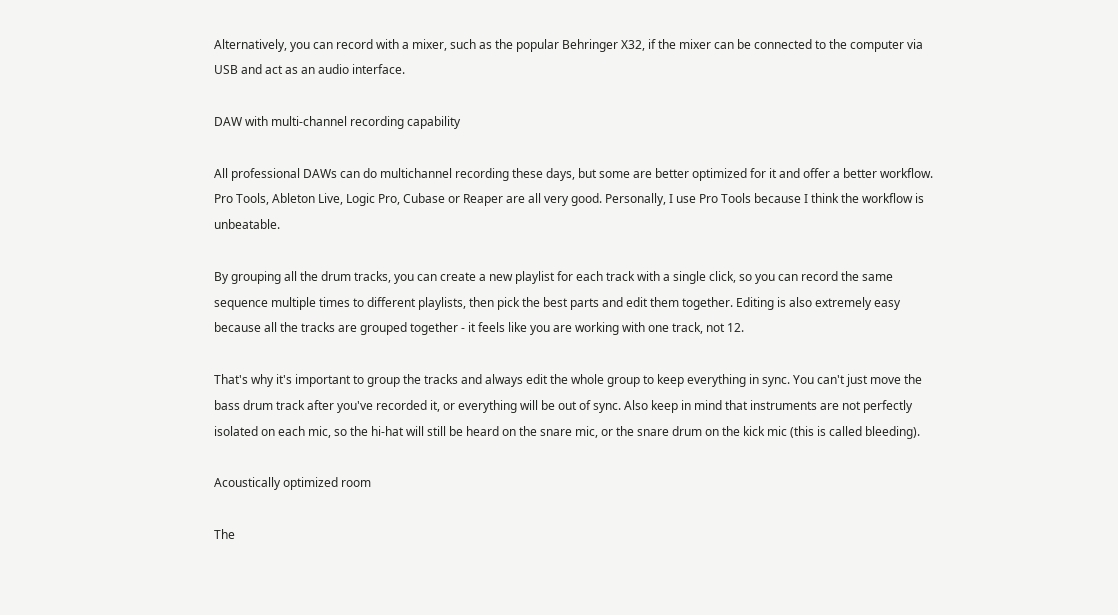Alternatively, you can record with a mixer, such as the popular Behringer X32, if the mixer can be connected to the computer via USB and act as an audio interface.

DAW with multi-channel recording capability

All professional DAWs can do multichannel recording these days, but some are better optimized for it and offer a better workflow. Pro Tools, Ableton Live, Logic Pro, Cubase or Reaper are all very good. Personally, I use Pro Tools because I think the workflow is unbeatable.

By grouping all the drum tracks, you can create a new playlist for each track with a single click, so you can record the same sequence multiple times to different playlists, then pick the best parts and edit them together. Editing is also extremely easy because all the tracks are grouped together - it feels like you are working with one track, not 12.

That's why it's important to group the tracks and always edit the whole group to keep everything in sync. You can't just move the bass drum track after you've recorded it, or everything will be out of sync. Also keep in mind that instruments are not perfectly isolated on each mic, so the hi-hat will still be heard on the snare mic, or the snare drum on the kick mic (this is called bleeding).

Acoustically optimized room

The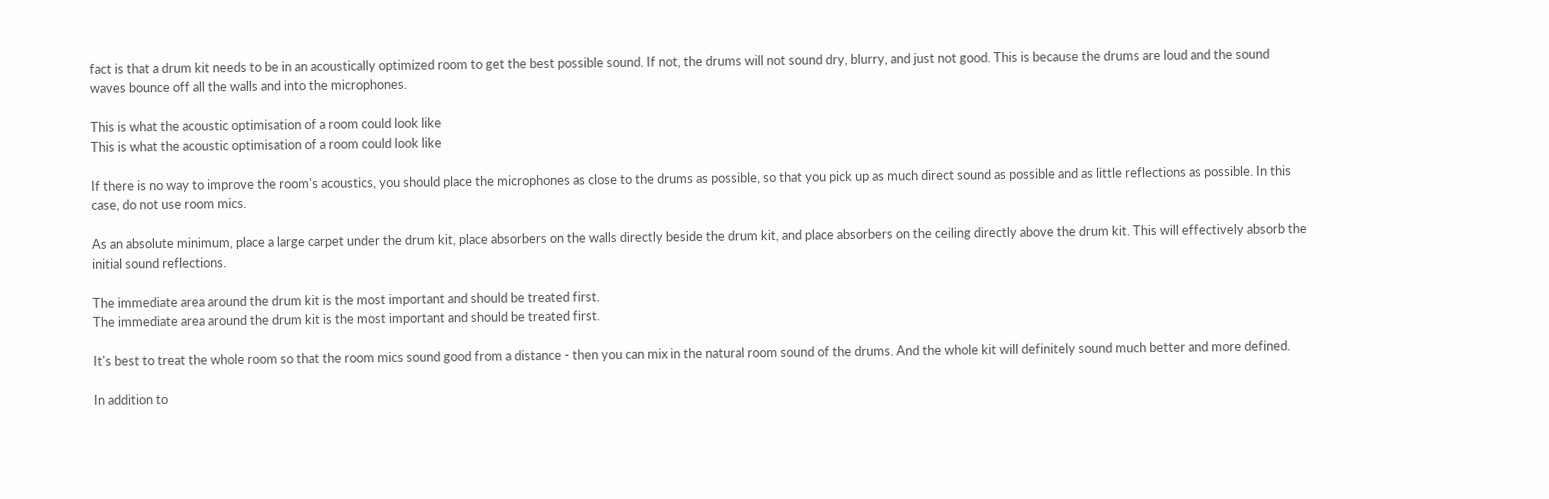fact is that a drum kit needs to be in an acoustically optimized room to get the best possible sound. If not, the drums will not sound dry, blurry, and just not good. This is because the drums are loud and the sound waves bounce off all the walls and into the microphones.

This is what the acoustic optimisation of a room could look like
This is what the acoustic optimisation of a room could look like

If there is no way to improve the room's acoustics, you should place the microphones as close to the drums as possible, so that you pick up as much direct sound as possible and as little reflections as possible. In this case, do not use room mics.

As an absolute minimum, place a large carpet under the drum kit, place absorbers on the walls directly beside the drum kit, and place absorbers on the ceiling directly above the drum kit. This will effectively absorb the initial sound reflections.

The immediate area around the drum kit is the most important and should be treated first.
The immediate area around the drum kit is the most important and should be treated first.

It's best to treat the whole room so that the room mics sound good from a distance - then you can mix in the natural room sound of the drums. And the whole kit will definitely sound much better and more defined.

In addition to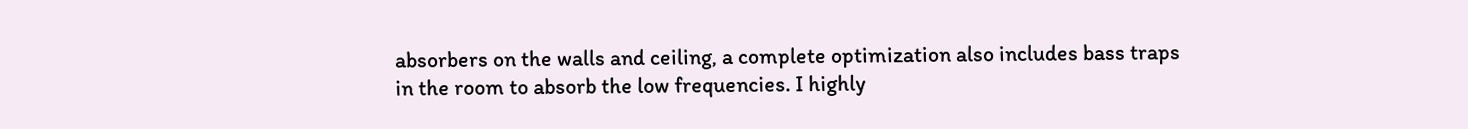absorbers on the walls and ceiling, a complete optimization also includes bass traps in the room to absorb the low frequencies. I highly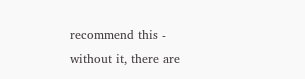recommend this - without it, there are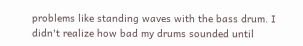problems like standing waves with the bass drum. I didn't realize how bad my drums sounded until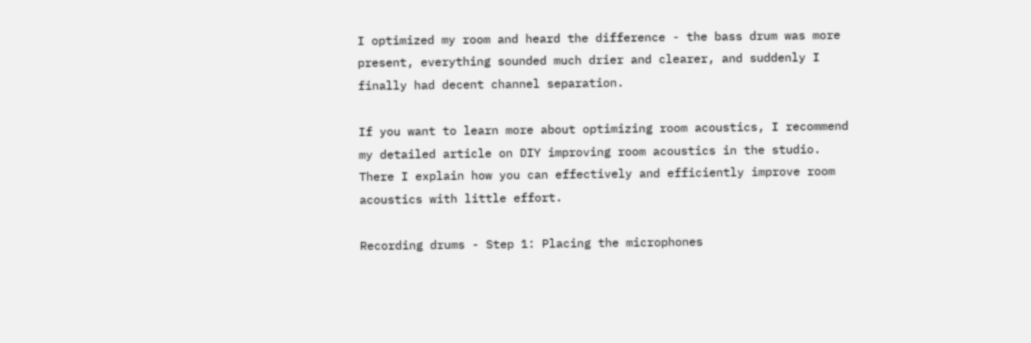I optimized my room and heard the difference - the bass drum was more present, everything sounded much drier and clearer, and suddenly I finally had decent channel separation.

If you want to learn more about optimizing room acoustics, I recommend my detailed article on DIY improving room acoustics in the studio. There I explain how you can effectively and efficiently improve room acoustics with little effort.

Recording drums - Step 1: Placing the microphones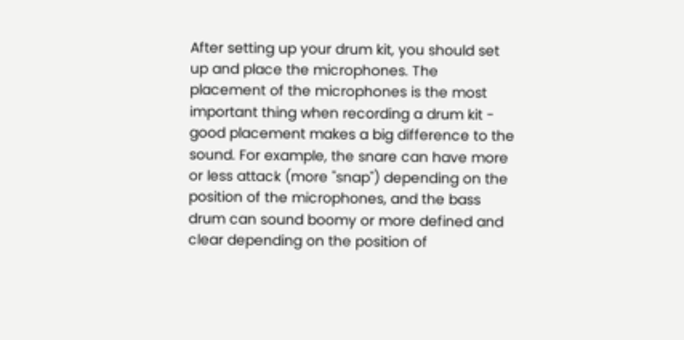After setting up your drum kit, you should set up and place the microphones. The placement of the microphones is the most important thing when recording a drum kit - good placement makes a big difference to the sound. For example, the snare can have more or less attack (more "snap") depending on the position of the microphones, and the bass drum can sound boomy or more defined and clear depending on the position of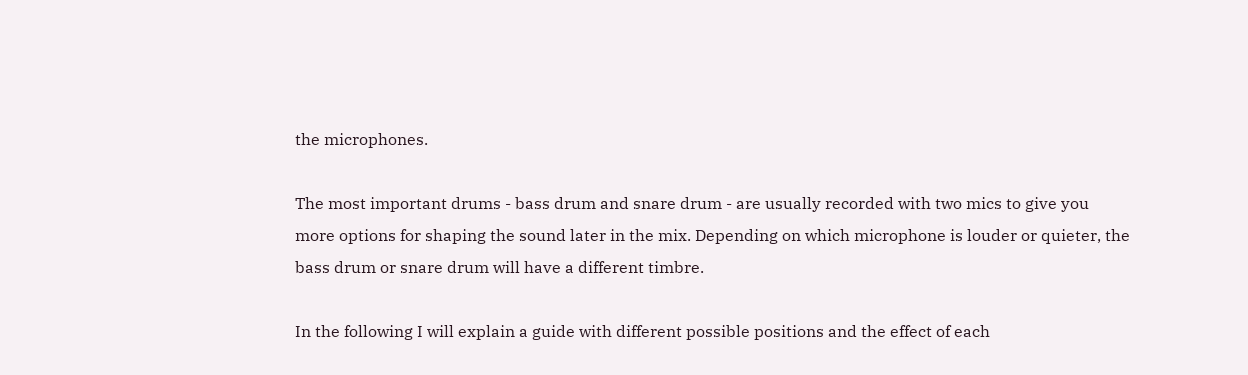the microphones.

The most important drums - bass drum and snare drum - are usually recorded with two mics to give you more options for shaping the sound later in the mix. Depending on which microphone is louder or quieter, the bass drum or snare drum will have a different timbre.

In the following I will explain a guide with different possible positions and the effect of each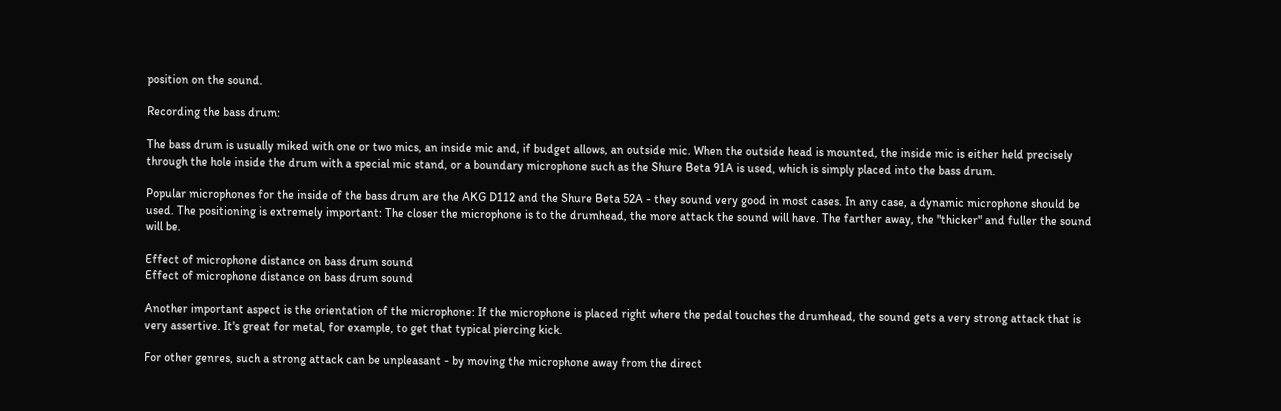position on the sound.

Recording the bass drum:

The bass drum is usually miked with one or two mics, an inside mic and, if budget allows, an outside mic. When the outside head is mounted, the inside mic is either held precisely through the hole inside the drum with a special mic stand, or a boundary microphone such as the Shure Beta 91A is used, which is simply placed into the bass drum.

Popular microphones for the inside of the bass drum are the AKG D112 and the Shure Beta 52A - they sound very good in most cases. In any case, a dynamic microphone should be used. The positioning is extremely important: The closer the microphone is to the drumhead, the more attack the sound will have. The farther away, the "thicker" and fuller the sound will be.

Effect of microphone distance on bass drum sound
Effect of microphone distance on bass drum sound

Another important aspect is the orientation of the microphone: If the microphone is placed right where the pedal touches the drumhead, the sound gets a very strong attack that is very assertive. It's great for metal, for example, to get that typical piercing kick.

For other genres, such a strong attack can be unpleasant - by moving the microphone away from the direct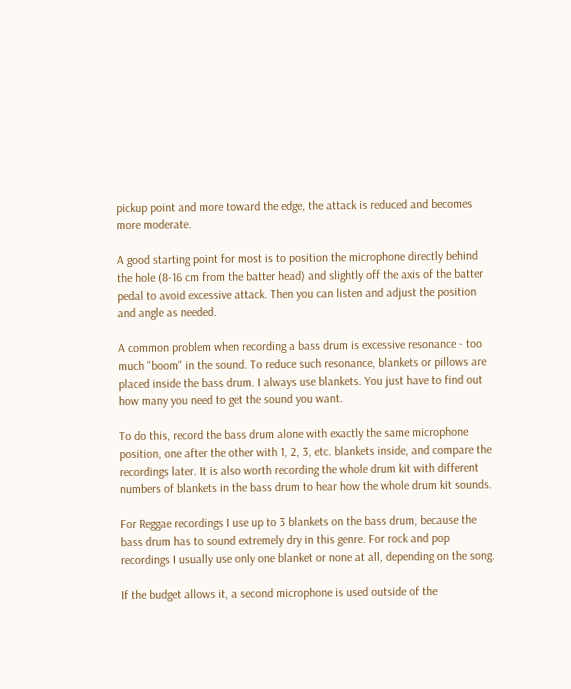pickup point and more toward the edge, the attack is reduced and becomes more moderate.

A good starting point for most is to position the microphone directly behind the hole (8-16 cm from the batter head) and slightly off the axis of the batter pedal to avoid excessive attack. Then you can listen and adjust the position and angle as needed.

A common problem when recording a bass drum is excessive resonance - too much "boom" in the sound. To reduce such resonance, blankets or pillows are placed inside the bass drum. I always use blankets. You just have to find out how many you need to get the sound you want.

To do this, record the bass drum alone with exactly the same microphone position, one after the other with 1, 2, 3, etc. blankets inside, and compare the recordings later. It is also worth recording the whole drum kit with different numbers of blankets in the bass drum to hear how the whole drum kit sounds.

For Reggae recordings I use up to 3 blankets on the bass drum, because the bass drum has to sound extremely dry in this genre. For rock and pop recordings I usually use only one blanket or none at all, depending on the song.

If the budget allows it, a second microphone is used outside of the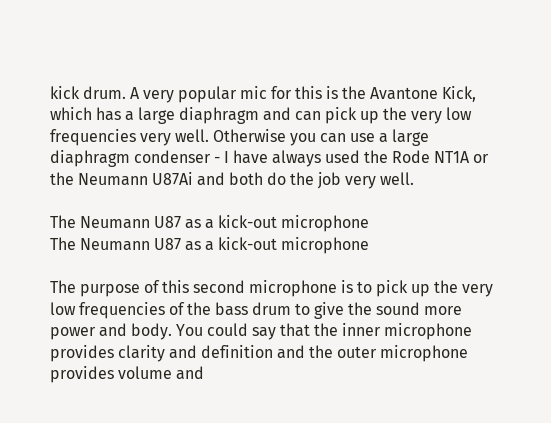kick drum. A very popular mic for this is the Avantone Kick, which has a large diaphragm and can pick up the very low frequencies very well. Otherwise you can use a large diaphragm condenser - I have always used the Rode NT1A or the Neumann U87Ai and both do the job very well.

The Neumann U87 as a kick-out microphone
The Neumann U87 as a kick-out microphone

The purpose of this second microphone is to pick up the very low frequencies of the bass drum to give the sound more power and body. You could say that the inner microphone provides clarity and definition and the outer microphone provides volume and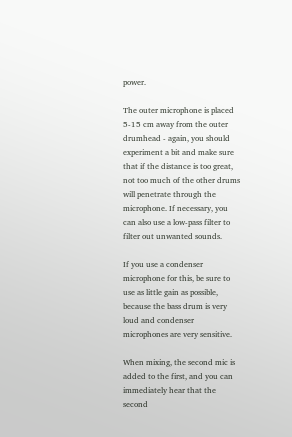power.

The outer microphone is placed 5-15 cm away from the outer drumhead - again, you should experiment a bit and make sure that if the distance is too great, not too much of the other drums will penetrate through the microphone. If necessary, you can also use a low-pass filter to filter out unwanted sounds.

If you use a condenser microphone for this, be sure to use as little gain as possible, because the bass drum is very loud and condenser microphones are very sensitive.

When mixing, the second mic is added to the first, and you can immediately hear that the second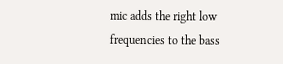mic adds the right low frequencies to the bass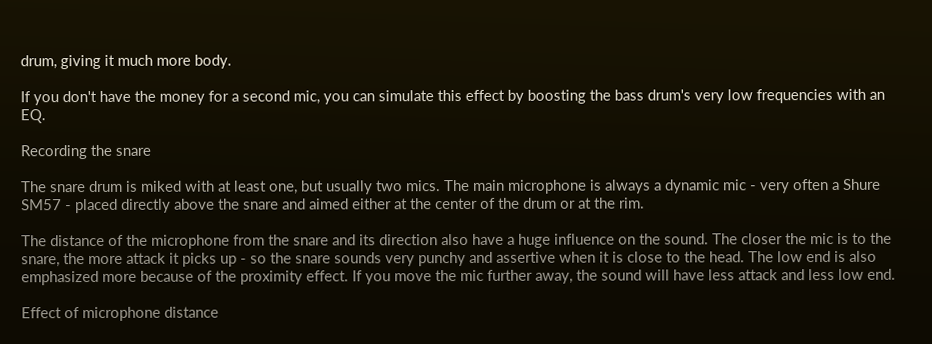drum, giving it much more body.

If you don't have the money for a second mic, you can simulate this effect by boosting the bass drum's very low frequencies with an EQ.

Recording the snare

The snare drum is miked with at least one, but usually two mics. The main microphone is always a dynamic mic - very often a Shure SM57 - placed directly above the snare and aimed either at the center of the drum or at the rim.

The distance of the microphone from the snare and its direction also have a huge influence on the sound. The closer the mic is to the snare, the more attack it picks up - so the snare sounds very punchy and assertive when it is close to the head. The low end is also emphasized more because of the proximity effect. If you move the mic further away, the sound will have less attack and less low end.

Effect of microphone distance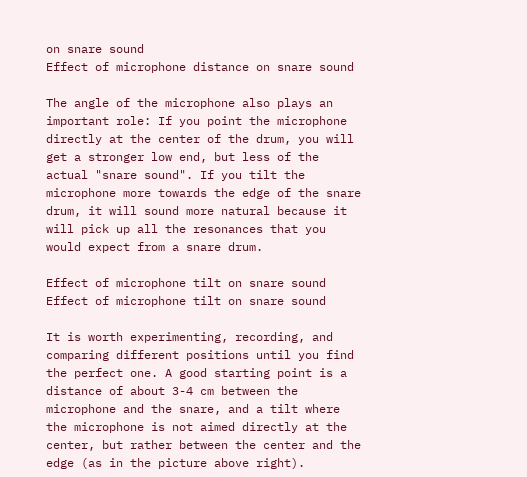on snare sound
Effect of microphone distance on snare sound

The angle of the microphone also plays an important role: If you point the microphone directly at the center of the drum, you will get a stronger low end, but less of the actual "snare sound". If you tilt the microphone more towards the edge of the snare drum, it will sound more natural because it will pick up all the resonances that you would expect from a snare drum.

Effect of microphone tilt on snare sound
Effect of microphone tilt on snare sound

It is worth experimenting, recording, and comparing different positions until you find the perfect one. A good starting point is a distance of about 3-4 cm between the microphone and the snare, and a tilt where the microphone is not aimed directly at the center, but rather between the center and the edge (as in the picture above right).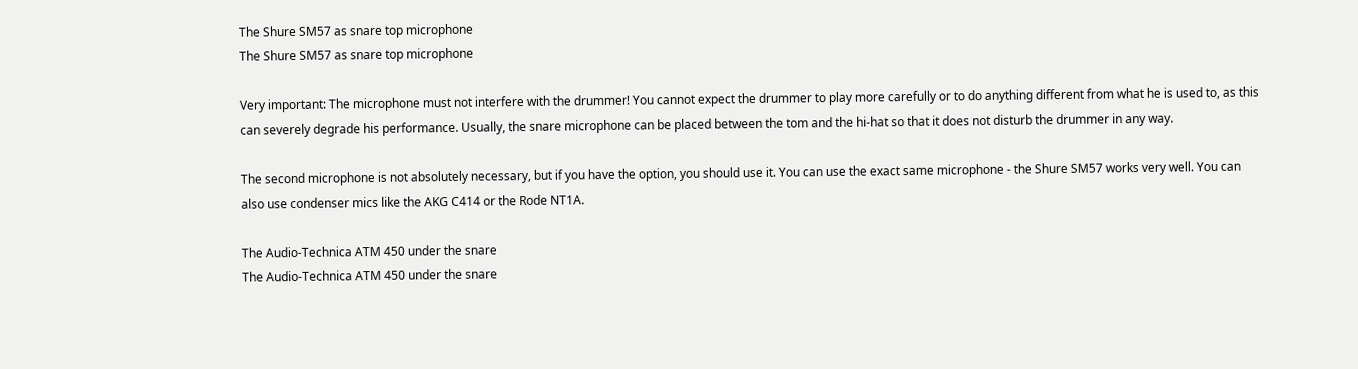The Shure SM57 as snare top microphone
The Shure SM57 as snare top microphone

Very important: The microphone must not interfere with the drummer! You cannot expect the drummer to play more carefully or to do anything different from what he is used to, as this can severely degrade his performance. Usually, the snare microphone can be placed between the tom and the hi-hat so that it does not disturb the drummer in any way.

The second microphone is not absolutely necessary, but if you have the option, you should use it. You can use the exact same microphone - the Shure SM57 works very well. You can also use condenser mics like the AKG C414 or the Rode NT1A.

The Audio-Technica ATM 450 under the snare
The Audio-Technica ATM 450 under the snare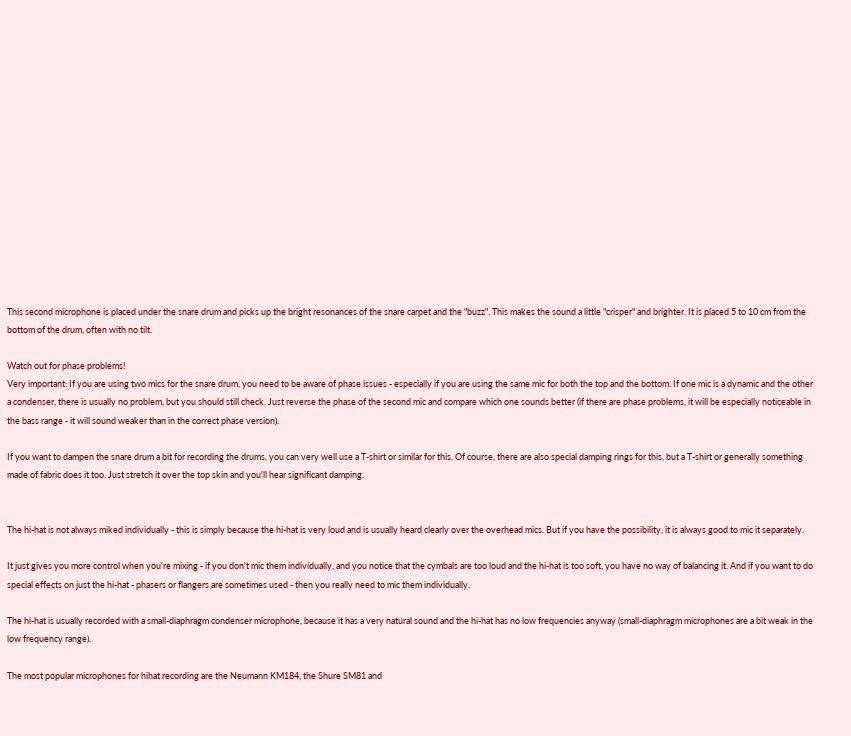This second microphone is placed under the snare drum and picks up the bright resonances of the snare carpet and the "buzz". This makes the sound a little "crisper" and brighter. It is placed 5 to 10 cm from the bottom of the drum, often with no tilt.

Watch out for phase problems!
Very important: If you are using two mics for the snare drum, you need to be aware of phase issues - especially if you are using the same mic for both the top and the bottom. If one mic is a dynamic and the other a condenser, there is usually no problem, but you should still check. Just reverse the phase of the second mic and compare which one sounds better (if there are phase problems, it will be especially noticeable in the bass range - it will sound weaker than in the correct phase version).

If you want to dampen the snare drum a bit for recording the drums, you can very well use a T-shirt or similar for this. Of course, there are also special damping rings for this, but a T-shirt or generally something made of fabric does it too. Just stretch it over the top skin and you'll hear significant damping.


The hi-hat is not always miked individually - this is simply because the hi-hat is very loud and is usually heard clearly over the overhead mics. But if you have the possibility, it is always good to mic it separately.

It just gives you more control when you're mixing - if you don't mic them individually, and you notice that the cymbals are too loud and the hi-hat is too soft, you have no way of balancing it. And if you want to do special effects on just the hi-hat - phasers or flangers are sometimes used - then you really need to mic them individually.

The hi-hat is usually recorded with a small-diaphragm condenser microphone, because it has a very natural sound and the hi-hat has no low frequencies anyway (small-diaphragm microphones are a bit weak in the low frequency range).

The most popular microphones for hihat recording are the Neumann KM184, the Shure SM81 and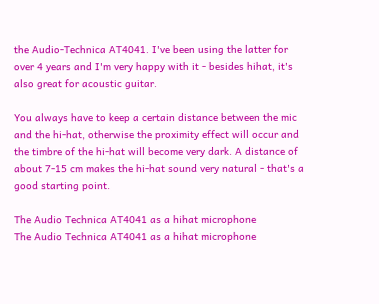the Audio-Technica AT4041. I've been using the latter for over 4 years and I'm very happy with it - besides hihat, it's also great for acoustic guitar.

You always have to keep a certain distance between the mic and the hi-hat, otherwise the proximity effect will occur and the timbre of the hi-hat will become very dark. A distance of about 7-15 cm makes the hi-hat sound very natural - that's a good starting point.

The Audio Technica AT4041 as a hihat microphone
The Audio Technica AT4041 as a hihat microphone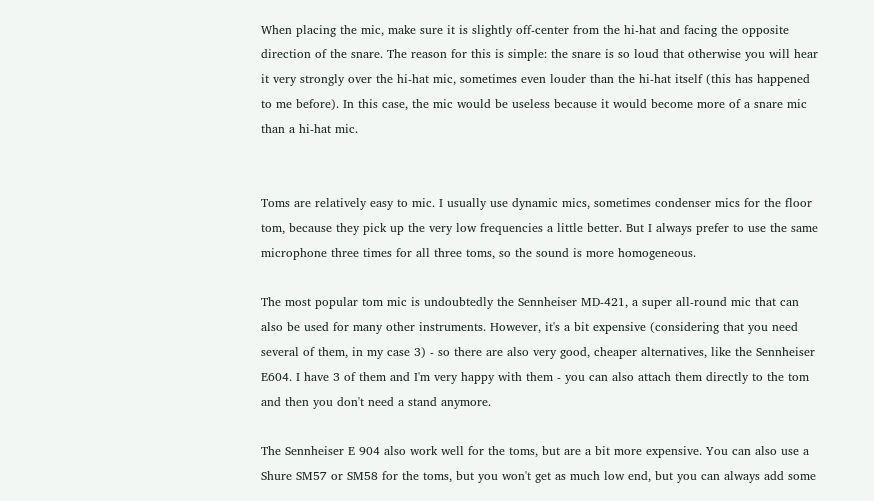When placing the mic, make sure it is slightly off-center from the hi-hat and facing the opposite direction of the snare. The reason for this is simple: the snare is so loud that otherwise you will hear it very strongly over the hi-hat mic, sometimes even louder than the hi-hat itself (this has happened to me before). In this case, the mic would be useless because it would become more of a snare mic than a hi-hat mic.


Toms are relatively easy to mic. I usually use dynamic mics, sometimes condenser mics for the floor tom, because they pick up the very low frequencies a little better. But I always prefer to use the same microphone three times for all three toms, so the sound is more homogeneous.

The most popular tom mic is undoubtedly the Sennheiser MD-421, a super all-round mic that can also be used for many other instruments. However, it's a bit expensive (considering that you need several of them, in my case 3) - so there are also very good, cheaper alternatives, like the Sennheiser E604. I have 3 of them and I'm very happy with them - you can also attach them directly to the tom and then you don't need a stand anymore.

The Sennheiser E 904 also work well for the toms, but are a bit more expensive. You can also use a Shure SM57 or SM58 for the toms, but you won't get as much low end, but you can always add some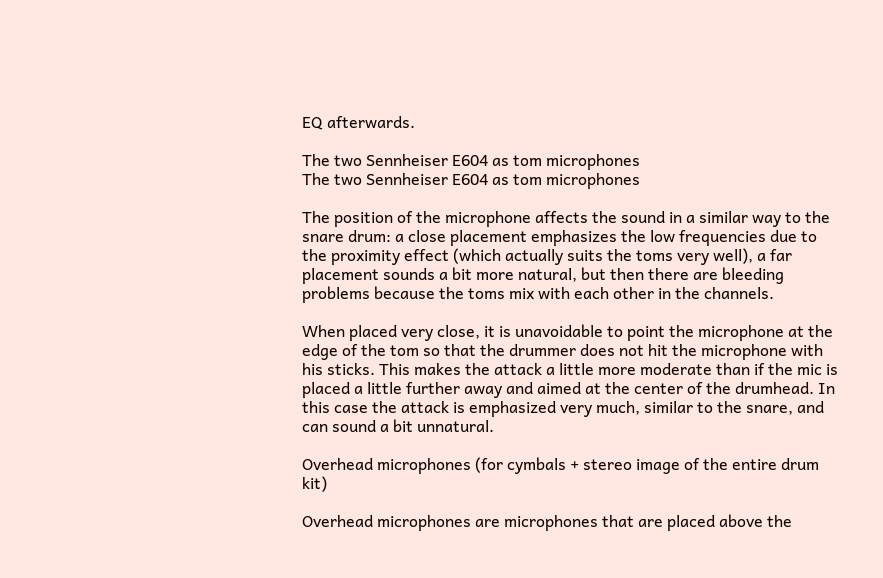EQ afterwards.

The two Sennheiser E604 as tom microphones
The two Sennheiser E604 as tom microphones

The position of the microphone affects the sound in a similar way to the snare drum: a close placement emphasizes the low frequencies due to the proximity effect (which actually suits the toms very well), a far placement sounds a bit more natural, but then there are bleeding problems because the toms mix with each other in the channels.

When placed very close, it is unavoidable to point the microphone at the edge of the tom so that the drummer does not hit the microphone with his sticks. This makes the attack a little more moderate than if the mic is placed a little further away and aimed at the center of the drumhead. In this case the attack is emphasized very much, similar to the snare, and can sound a bit unnatural.

Overhead microphones (for cymbals + stereo image of the entire drum kit)

Overhead microphones are microphones that are placed above the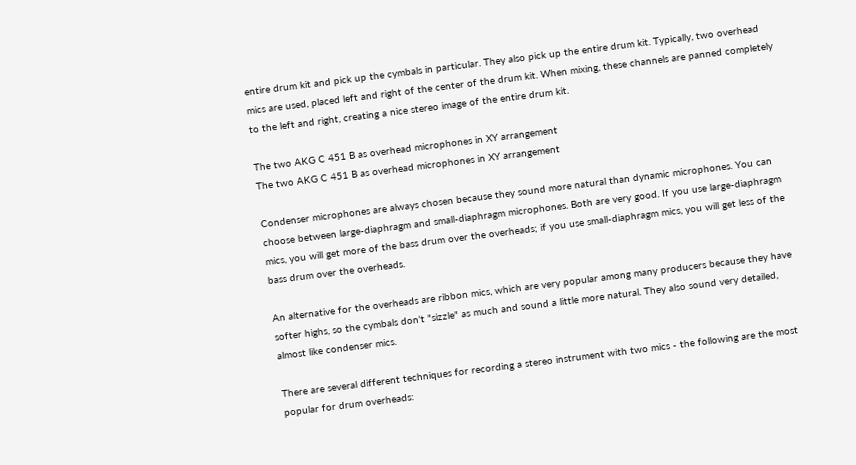entire drum kit and pick up the cymbals in particular. They also pick up the entire drum kit. Typically, two overhead mics are used, placed left and right of the center of the drum kit. When mixing, these channels are panned completely to the left and right, creating a nice stereo image of the entire drum kit.

The two AKG C 451 B as overhead microphones in XY arrangement
The two AKG C 451 B as overhead microphones in XY arrangement

Condenser microphones are always chosen because they sound more natural than dynamic microphones. You can choose between large-diaphragm and small-diaphragm microphones. Both are very good. If you use large-diaphragm mics, you will get more of the bass drum over the overheads; if you use small-diaphragm mics, you will get less of the bass drum over the overheads.

An alternative for the overheads are ribbon mics, which are very popular among many producers because they have softer highs, so the cymbals don't "sizzle" as much and sound a little more natural. They also sound very detailed, almost like condenser mics.

There are several different techniques for recording a stereo instrument with two mics - the following are the most popular for drum overheads: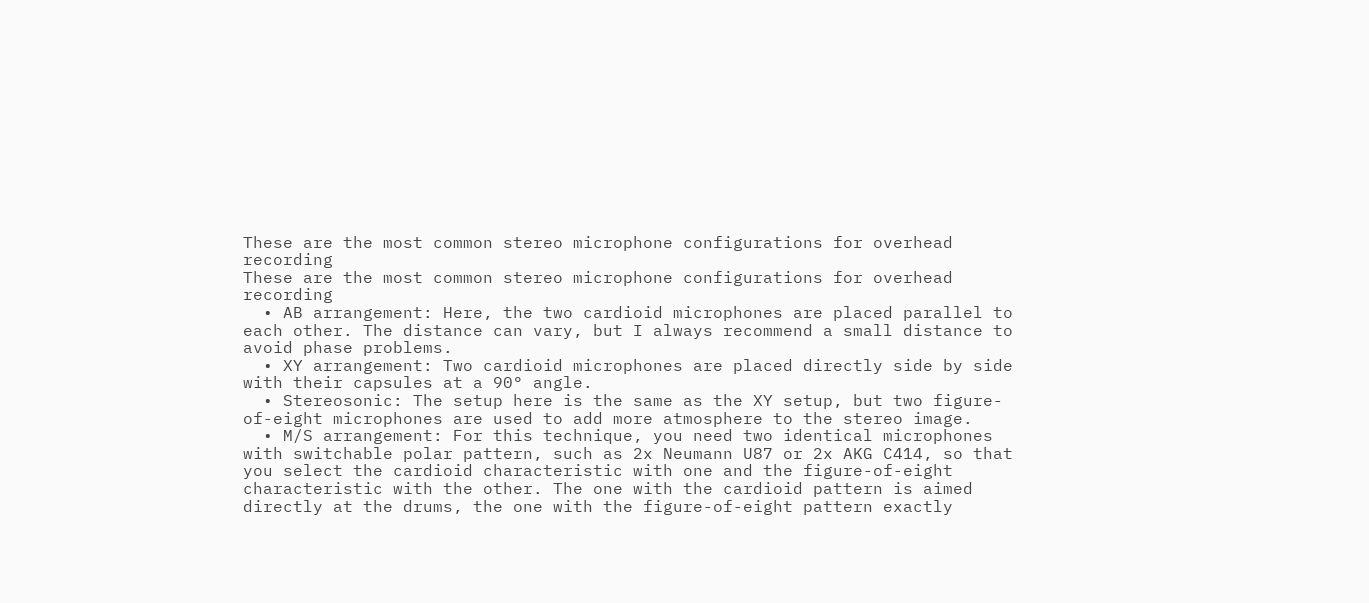These are the most common stereo microphone configurations for overhead recording
These are the most common stereo microphone configurations for overhead recording
  • AB arrangement: Here, the two cardioid microphones are placed parallel to each other. The distance can vary, but I always recommend a small distance to avoid phase problems.
  • XY arrangement: Two cardioid microphones are placed directly side by side with their capsules at a 90° angle.
  • Stereosonic: The setup here is the same as the XY setup, but two figure-of-eight microphones are used to add more atmosphere to the stereo image.
  • M/S arrangement: For this technique, you need two identical microphones with switchable polar pattern, such as 2x Neumann U87 or 2x AKG C414, so that you select the cardioid characteristic with one and the figure-of-eight characteristic with the other. The one with the cardioid pattern is aimed directly at the drums, the one with the figure-of-eight pattern exactly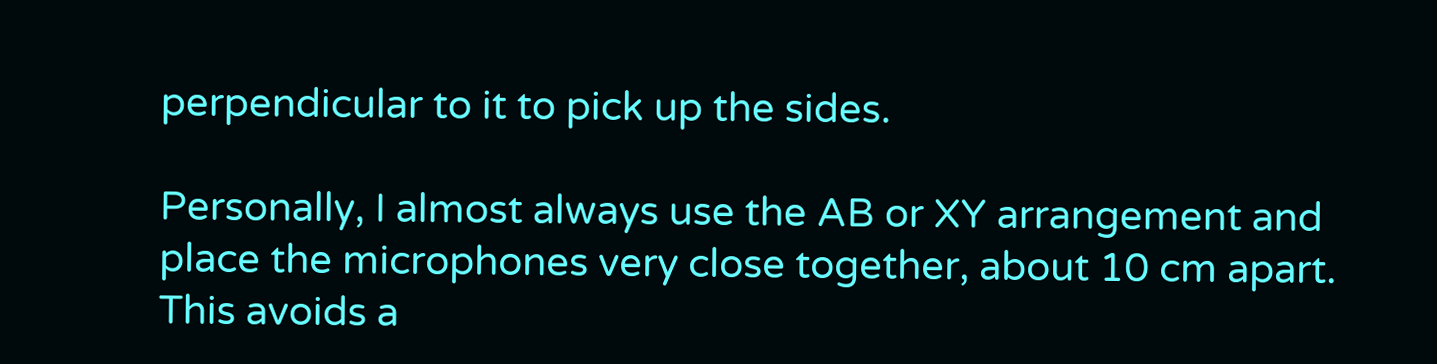perpendicular to it to pick up the sides.

Personally, I almost always use the AB or XY arrangement and place the microphones very close together, about 10 cm apart. This avoids a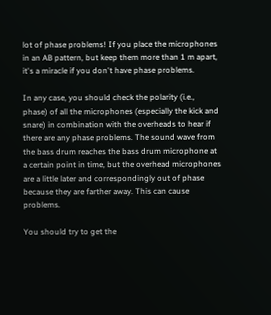lot of phase problems! If you place the microphones in an AB pattern, but keep them more than 1 m apart, it's a miracle if you don't have phase problems.

In any case, you should check the polarity (i.e., phase) of all the microphones (especially the kick and snare) in combination with the overheads to hear if there are any phase problems. The sound wave from the bass drum reaches the bass drum microphone at a certain point in time, but the overhead microphones are a little later and correspondingly out of phase because they are farther away. This can cause problems.

You should try to get the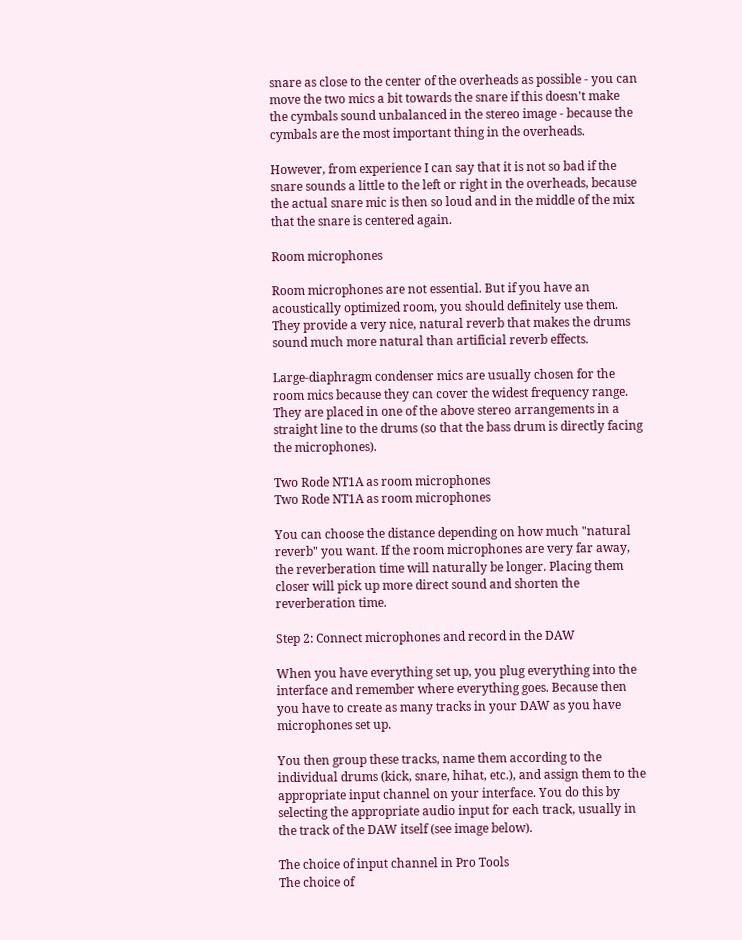snare as close to the center of the overheads as possible - you can move the two mics a bit towards the snare if this doesn't make the cymbals sound unbalanced in the stereo image - because the cymbals are the most important thing in the overheads.

However, from experience I can say that it is not so bad if the snare sounds a little to the left or right in the overheads, because the actual snare mic is then so loud and in the middle of the mix that the snare is centered again.

Room microphones

Room microphones are not essential. But if you have an acoustically optimized room, you should definitely use them. They provide a very nice, natural reverb that makes the drums sound much more natural than artificial reverb effects.

Large-diaphragm condenser mics are usually chosen for the room mics because they can cover the widest frequency range. They are placed in one of the above stereo arrangements in a straight line to the drums (so that the bass drum is directly facing the microphones).

Two Rode NT1A as room microphones
Two Rode NT1A as room microphones

You can choose the distance depending on how much "natural reverb" you want. If the room microphones are very far away, the reverberation time will naturally be longer. Placing them closer will pick up more direct sound and shorten the reverberation time.

Step 2: Connect microphones and record in the DAW

When you have everything set up, you plug everything into the interface and remember where everything goes. Because then you have to create as many tracks in your DAW as you have microphones set up.

You then group these tracks, name them according to the individual drums (kick, snare, hihat, etc.), and assign them to the appropriate input channel on your interface. You do this by selecting the appropriate audio input for each track, usually in the track of the DAW itself (see image below).

The choice of input channel in Pro Tools
The choice of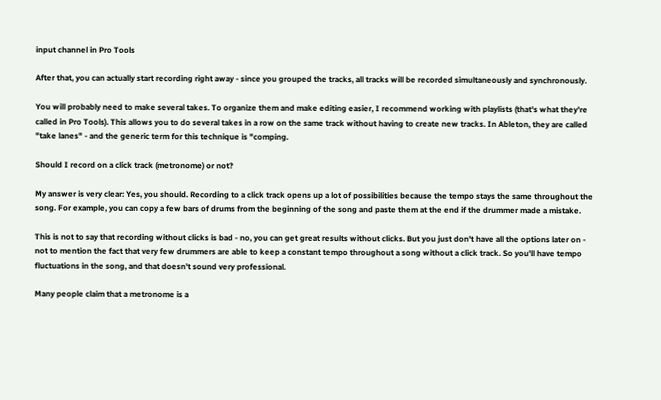input channel in Pro Tools

After that, you can actually start recording right away - since you grouped the tracks, all tracks will be recorded simultaneously and synchronously.

You will probably need to make several takes. To organize them and make editing easier, I recommend working with playlists (that's what they're called in Pro Tools). This allows you to do several takes in a row on the same track without having to create new tracks. In Ableton, they are called "take lanes" - and the generic term for this technique is "comping.

Should I record on a click track (metronome) or not?

My answer is very clear: Yes, you should. Recording to a click track opens up a lot of possibilities because the tempo stays the same throughout the song. For example, you can copy a few bars of drums from the beginning of the song and paste them at the end if the drummer made a mistake.

This is not to say that recording without clicks is bad - no, you can get great results without clicks. But you just don't have all the options later on - not to mention the fact that very few drummers are able to keep a constant tempo throughout a song without a click track. So you'll have tempo fluctuations in the song, and that doesn't sound very professional.

Many people claim that a metronome is a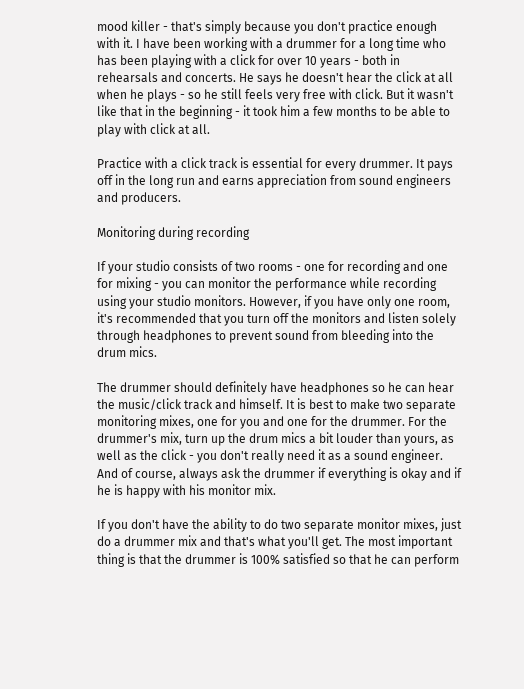mood killer - that's simply because you don't practice enough with it. I have been working with a drummer for a long time who has been playing with a click for over 10 years - both in rehearsals and concerts. He says he doesn't hear the click at all when he plays - so he still feels very free with click. But it wasn't like that in the beginning - it took him a few months to be able to play with click at all.

Practice with a click track is essential for every drummer. It pays off in the long run and earns appreciation from sound engineers and producers.

Monitoring during recording

If your studio consists of two rooms - one for recording and one for mixing - you can monitor the performance while recording using your studio monitors. However, if you have only one room, it's recommended that you turn off the monitors and listen solely through headphones to prevent sound from bleeding into the drum mics.

The drummer should definitely have headphones so he can hear the music/click track and himself. It is best to make two separate monitoring mixes, one for you and one for the drummer. For the drummer's mix, turn up the drum mics a bit louder than yours, as well as the click - you don't really need it as a sound engineer. And of course, always ask the drummer if everything is okay and if he is happy with his monitor mix.

If you don't have the ability to do two separate monitor mixes, just do a drummer mix and that's what you'll get. The most important thing is that the drummer is 100% satisfied so that he can perform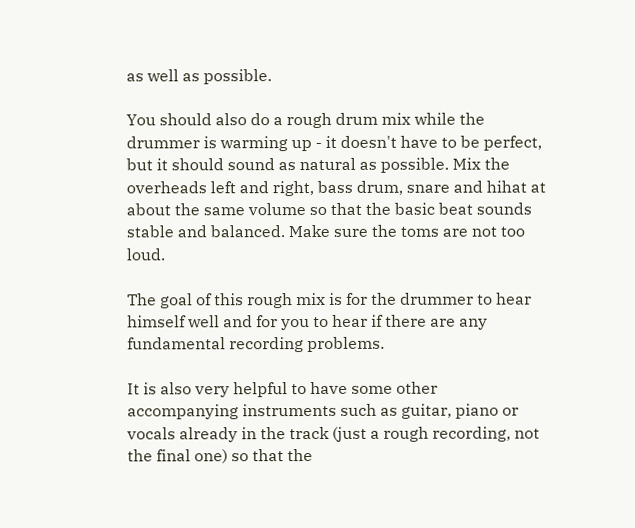as well as possible.

You should also do a rough drum mix while the drummer is warming up - it doesn't have to be perfect, but it should sound as natural as possible. Mix the overheads left and right, bass drum, snare and hihat at about the same volume so that the basic beat sounds stable and balanced. Make sure the toms are not too loud.

The goal of this rough mix is for the drummer to hear himself well and for you to hear if there are any fundamental recording problems.

It is also very helpful to have some other accompanying instruments such as guitar, piano or vocals already in the track (just a rough recording, not the final one) so that the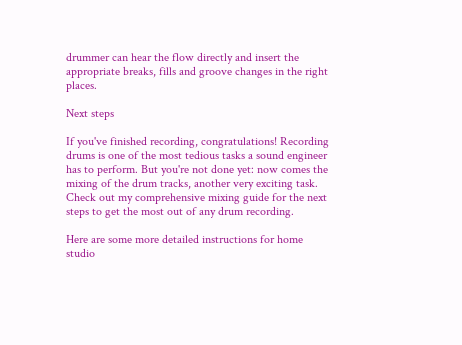drummer can hear the flow directly and insert the appropriate breaks, fills and groove changes in the right places.

Next steps

If you've finished recording, congratulations! Recording drums is one of the most tedious tasks a sound engineer has to perform. But you're not done yet: now comes the mixing of the drum tracks, another very exciting task. Check out my comprehensive mixing guide for the next steps to get the most out of any drum recording.

Here are some more detailed instructions for home studio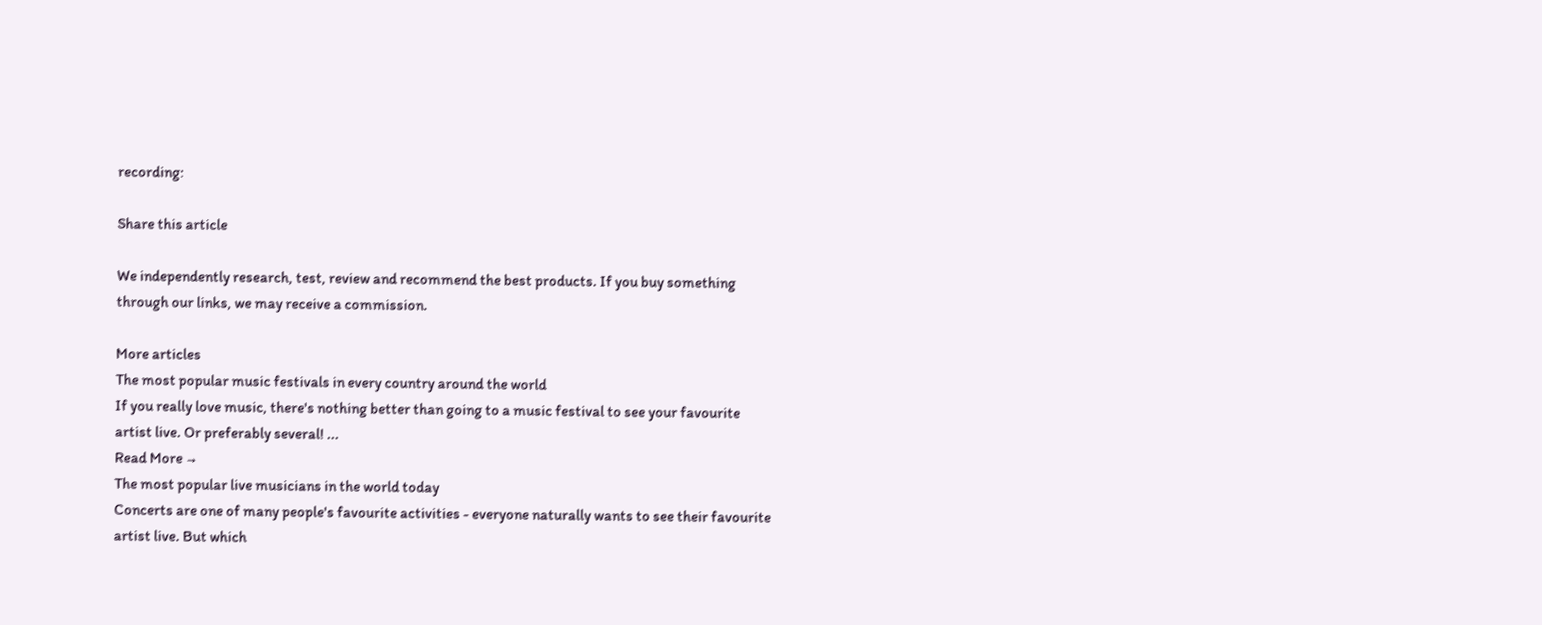recording:

Share this article

We independently research, test, review and recommend the best products. If you buy something through our links, we may receive a commission.

More articles
The most popular music festivals in every country around the world
If you really love music, there's nothing better than going to a music festival to see your favourite artist live. Or preferably several! ...
Read More →
The most popular live musicians in the world today
Concerts are one of many people's favourite activities - everyone naturally wants to see their favourite artist live. But which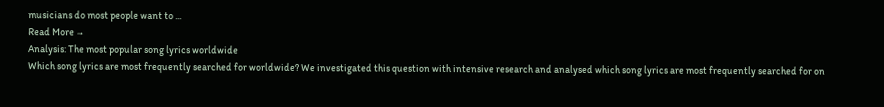musicians do most people want to ...
Read More →
Analysis: The most popular song lyrics worldwide
Which song lyrics are most frequently searched for worldwide? We investigated this question with intensive research and analysed which song lyrics are most frequently searched for on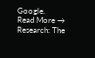Google.
Read More →
Research: The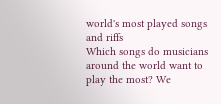world's most played songs and riffs
Which songs do musicians around the world want to play the most? We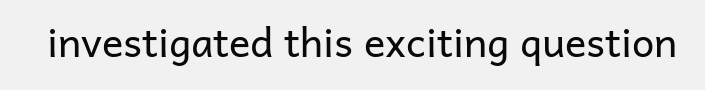investigated this exciting question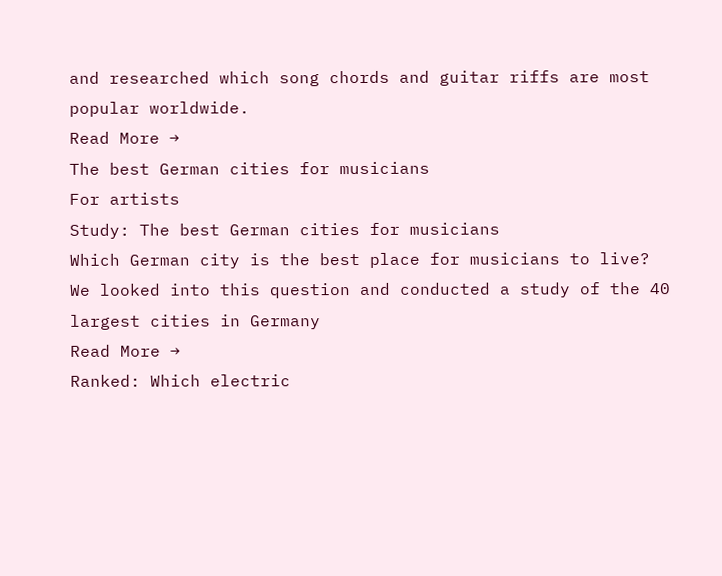and researched which song chords and guitar riffs are most popular worldwide.
Read More →
The best German cities for musicians
For artists
Study: The best German cities for musicians
Which German city is the best place for musicians to live? We looked into this question and conducted a study of the 40 largest cities in Germany
Read More →
Ranked: Which electric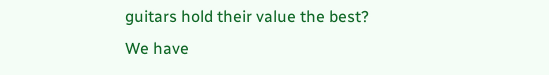guitars hold their value the best?
We have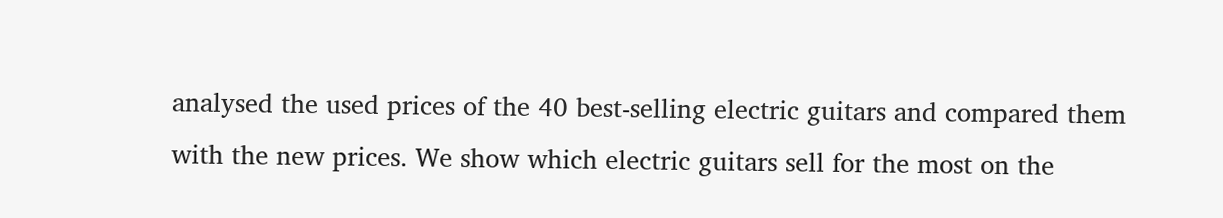analysed the used prices of the 40 best-selling electric guitars and compared them with the new prices. We show which electric guitars sell for the most on the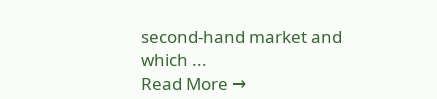second-hand market and which ...
Read More →